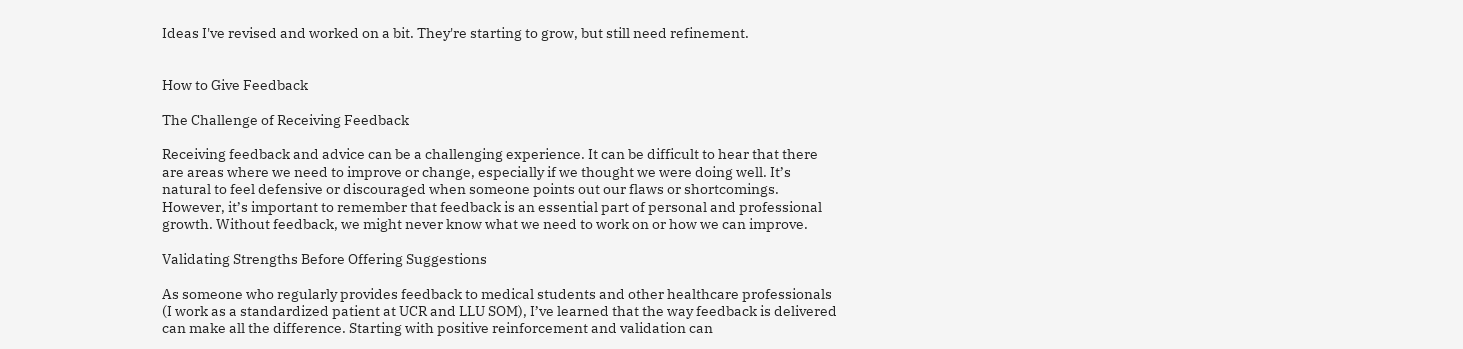Ideas I've revised and worked on a bit. They're starting to grow, but still need refinement.


How to Give Feedback

The Challenge of Receiving Feedback

Receiving feedback and advice can be a challenging experience. It can be difficult to hear that there are areas where we need to improve or change, especially if we thought we were doing well. It’s natural to feel defensive or discouraged when someone points out our flaws or shortcomings. However, it’s important to remember that feedback is an essential part of personal and professional growth. Without feedback, we might never know what we need to work on or how we can improve.

Validating Strengths Before Offering Suggestions

As someone who regularly provides feedback to medical students and other healthcare professionals (I work as a standardized patient at UCR and LLU SOM), I’ve learned that the way feedback is delivered can make all the difference. Starting with positive reinforcement and validation can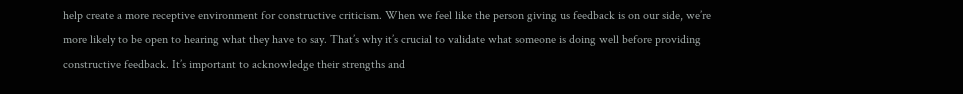help create a more receptive environment for constructive criticism. When we feel like the person giving us feedback is on our side, we’re more likely to be open to hearing what they have to say. That’s why it’s crucial to validate what someone is doing well before providing constructive feedback. It’s important to acknowledge their strengths and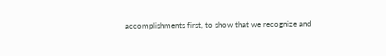accomplishments first, to show that we recognize and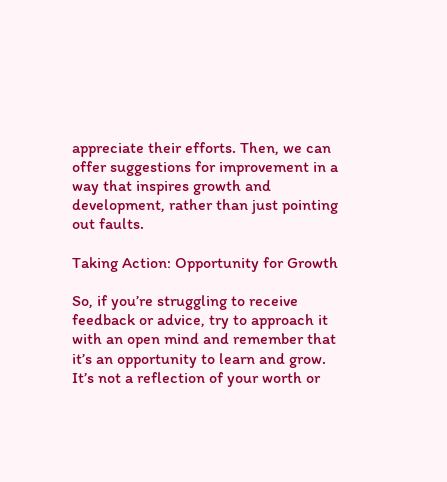appreciate their efforts. Then, we can offer suggestions for improvement in a way that inspires growth and development, rather than just pointing out faults.

Taking Action: Opportunity for Growth

So, if you’re struggling to receive feedback or advice, try to approach it with an open mind and remember that it’s an opportunity to learn and grow. It’s not a reflection of your worth or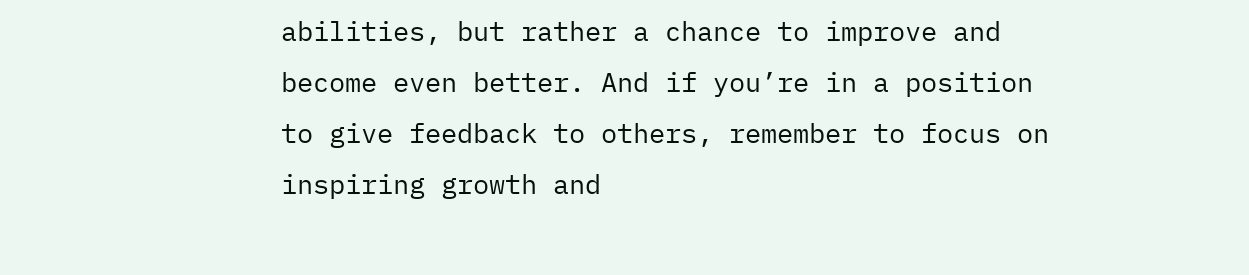abilities, but rather a chance to improve and become even better. And if you’re in a position to give feedback to others, remember to focus on inspiring growth and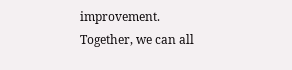improvement. Together, we can all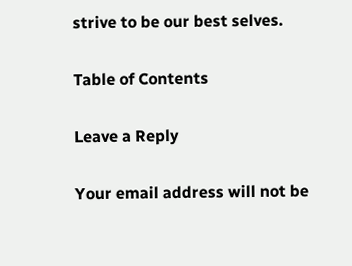strive to be our best selves.

Table of Contents

Leave a Reply

Your email address will not be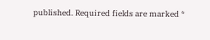published. Required fields are marked *